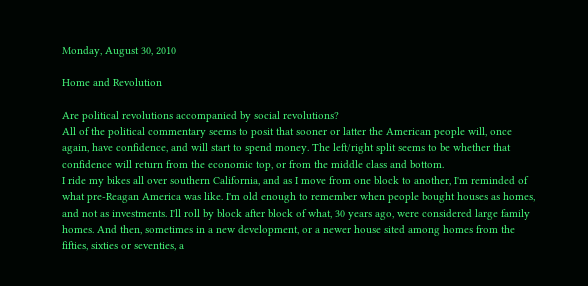Monday, August 30, 2010

Home and Revolution

Are political revolutions accompanied by social revolutions?
All of the political commentary seems to posit that sooner or latter the American people will, once again, have confidence, and will start to spend money. The left/right split seems to be whether that confidence will return from the economic top, or from the middle class and bottom.
I ride my bikes all over southern California, and as I move from one block to another, I'm reminded of what pre-Reagan America was like. I'm old enough to remember when people bought houses as homes, and not as investments. I'll roll by block after block of what, 30 years ago, were considered large family homes. And then, sometimes in a new development, or a newer house sited among homes from the fifties, sixties or seventies, a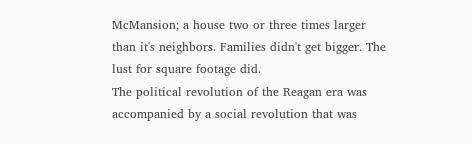McMansion; a house two or three times larger than it's neighbors. Families didn't get bigger. The lust for square footage did.
The political revolution of the Reagan era was accompanied by a social revolution that was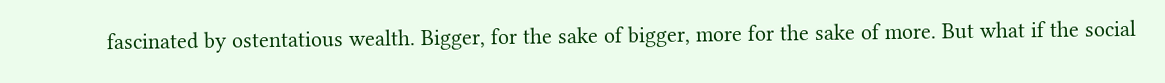fascinated by ostentatious wealth. Bigger, for the sake of bigger, more for the sake of more. But what if the social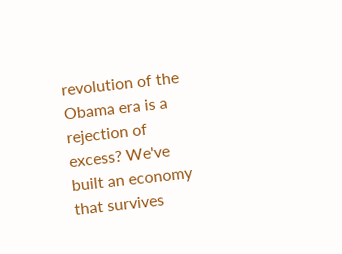revolution of the Obama era is a rejection of excess? We've built an economy that survives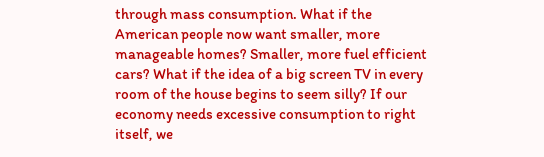through mass consumption. What if the American people now want smaller, more manageable homes? Smaller, more fuel efficient cars? What if the idea of a big screen TV in every room of the house begins to seem silly? If our economy needs excessive consumption to right itself, we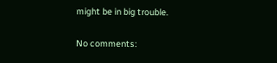might be in big trouble.

No comments: